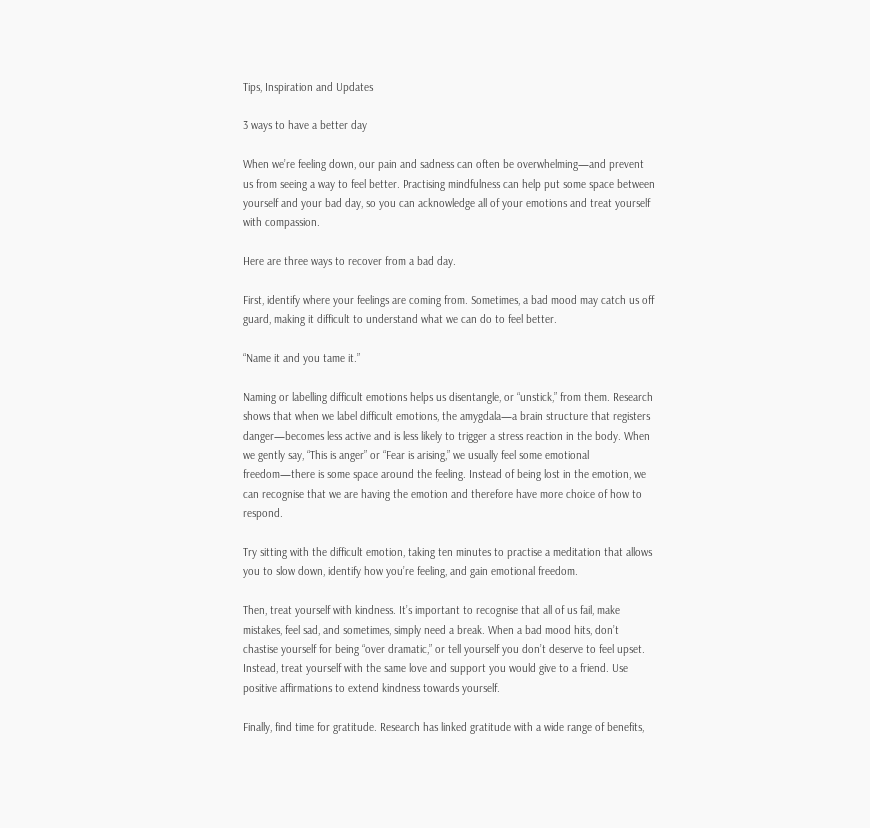Tips, Inspiration and Updates

3 ways to have a better day

When we’re feeling down, our pain and sadness can often be overwhelming—and prevent us from seeing a way to feel better. Practising mindfulness can help put some space between yourself and your bad day, so you can acknowledge all of your emotions and treat yourself with compassion.

Here are three ways to recover from a bad day.

First, identify where your feelings are coming from. Sometimes, a bad mood may catch us off guard, making it difficult to understand what we can do to feel better.

“Name it and you tame it.”

Naming or labelling difficult emotions helps us disentangle, or “unstick,” from them. Research shows that when we label difficult emotions, the amygdala—a brain structure that registers danger—becomes less active and is less likely to trigger a stress reaction in the body. When we gently say, “This is anger” or “Fear is arising,” we usually feel some emotional freedom—there is some space around the feeling. Instead of being lost in the emotion, we can recognise that we are having the emotion and therefore have more choice of how to respond.

Try sitting with the difficult emotion, taking ten minutes to practise a meditation that allows you to slow down, identify how you’re feeling, and gain emotional freedom.

Then, treat yourself with kindness. It’s important to recognise that all of us fail, make mistakes, feel sad, and sometimes, simply need a break. When a bad mood hits, don’t chastise yourself for being “over dramatic,” or tell yourself you don’t deserve to feel upset. Instead, treat yourself with the same love and support you would give to a friend. Use positive affirmations to extend kindness towards yourself.

Finally, find time for gratitude. Research has linked gratitude with a wide range of benefits,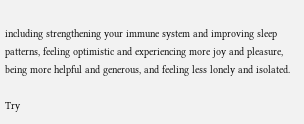including strengthening your immune system and improving sleep patterns, feeling optimistic and experiencing more joy and pleasure, being more helpful and generous, and feeling less lonely and isolated.

Try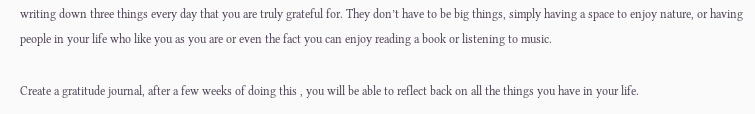writing down three things every day that you are truly grateful for. They don’t have to be big things, simply having a space to enjoy nature, or having people in your life who like you as you are or even the fact you can enjoy reading a book or listening to music.

Create a gratitude journal, after a few weeks of doing this , you will be able to reflect back on all the things you have in your life.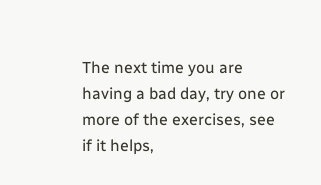The next time you are having a bad day, try one or more of the exercises, see if it helps,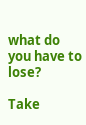what do you have to lose?

Take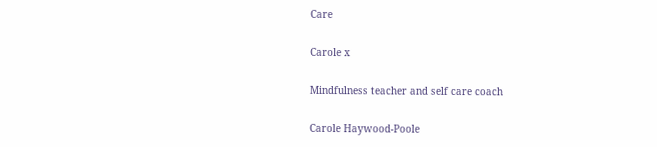Care

Carole x

Mindfulness teacher and self care coach

Carole Haywood-Poole